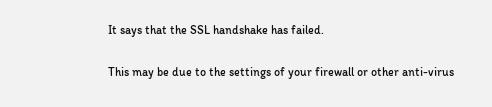It says that the SSL handshake has failed.

This may be due to the settings of your firewall or other anti-virus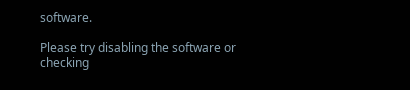software.

Please try disabling the software or checking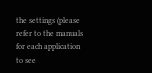the settings (please refer to the manuals for each application to see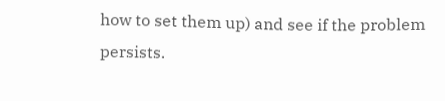how to set them up) and see if the problem persists.